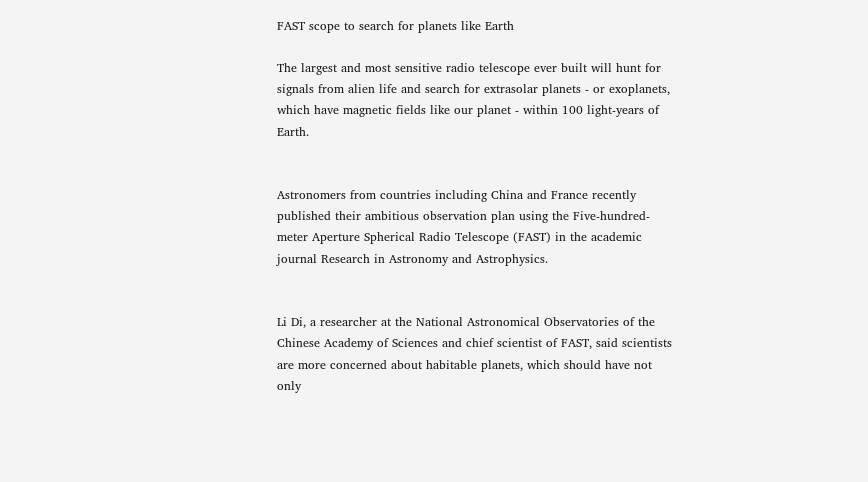FAST scope to search for planets like Earth

The largest and most sensitive radio telescope ever built will hunt for signals from alien life and search for extrasolar planets - or exoplanets, which have magnetic fields like our planet - within 100 light-years of Earth.


Astronomers from countries including China and France recently published their ambitious observation plan using the Five-hundred-meter Aperture Spherical Radio Telescope (FAST) in the academic journal Research in Astronomy and Astrophysics.


Li Di, a researcher at the National Astronomical Observatories of the Chinese Academy of Sciences and chief scientist of FAST, said scientists are more concerned about habitable planets, which should have not only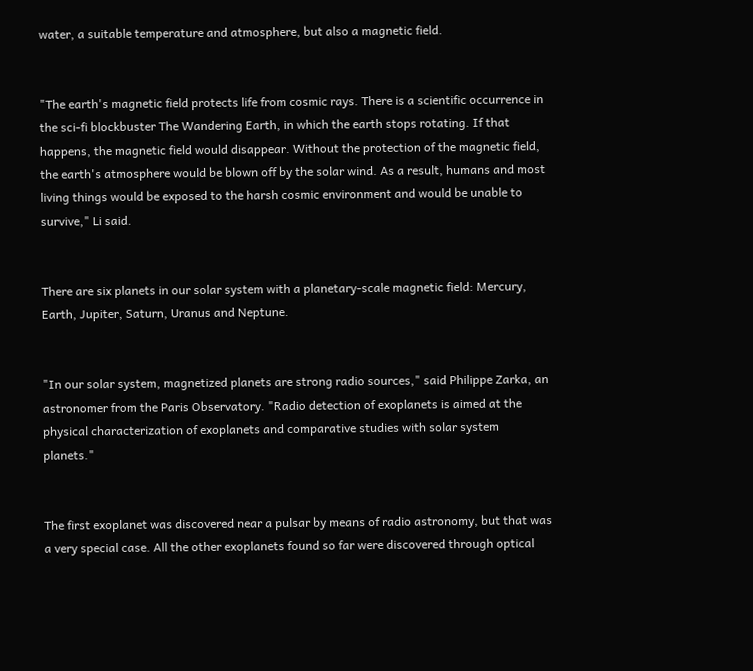water, a suitable temperature and atmosphere, but also a magnetic field.


"The earth's magnetic field protects life from cosmic rays. There is a scientific occurrence in the sci-fi blockbuster The Wandering Earth, in which the earth stops rotating. If that happens, the magnetic field would disappear. Without the protection of the magnetic field, the earth's atmosphere would be blown off by the solar wind. As a result, humans and most living things would be exposed to the harsh cosmic environment and would be unable to survive," Li said.


There are six planets in our solar system with a planetary-scale magnetic field: Mercury, Earth, Jupiter, Saturn, Uranus and Neptune.


"In our solar system, magnetized planets are strong radio sources," said Philippe Zarka, an astronomer from the Paris Observatory. "Radio detection of exoplanets is aimed at the physical characterization of exoplanets and comparative studies with solar system planets."


The first exoplanet was discovered near a pulsar by means of radio astronomy, but that was a very special case. All the other exoplanets found so far were discovered through optical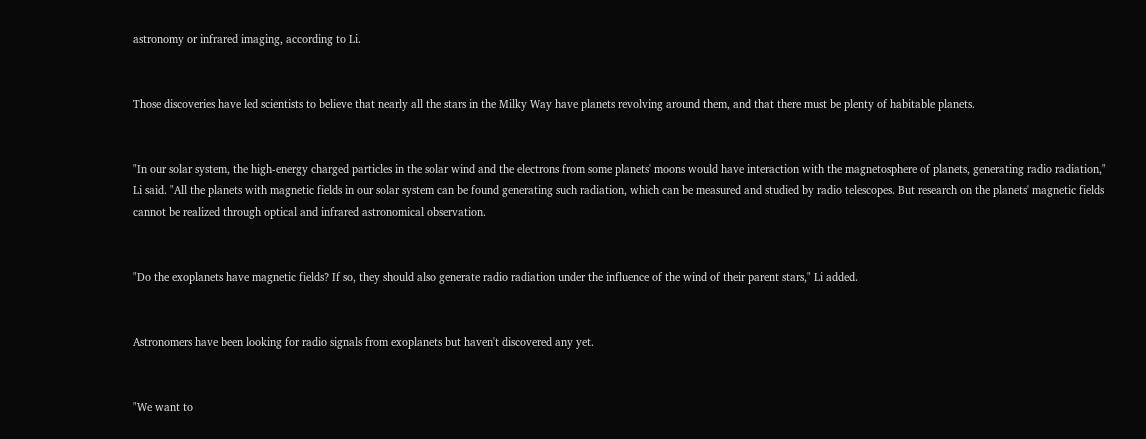astronomy or infrared imaging, according to Li.


Those discoveries have led scientists to believe that nearly all the stars in the Milky Way have planets revolving around them, and that there must be plenty of habitable planets.


"In our solar system, the high-energy charged particles in the solar wind and the electrons from some planets' moons would have interaction with the magnetosphere of planets, generating radio radiation," Li said. "All the planets with magnetic fields in our solar system can be found generating such radiation, which can be measured and studied by radio telescopes. But research on the planets' magnetic fields cannot be realized through optical and infrared astronomical observation.


"Do the exoplanets have magnetic fields? If so, they should also generate radio radiation under the influence of the wind of their parent stars," Li added.


Astronomers have been looking for radio signals from exoplanets but haven't discovered any yet.


"We want to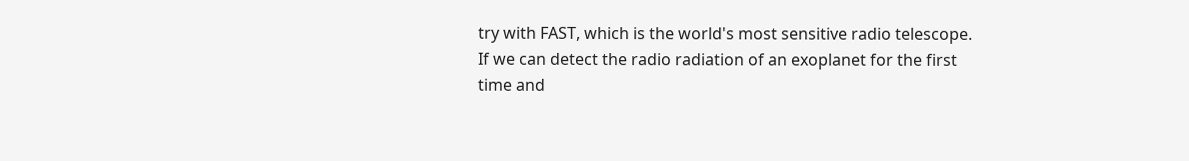try with FAST, which is the world's most sensitive radio telescope. If we can detect the radio radiation of an exoplanet for the first time and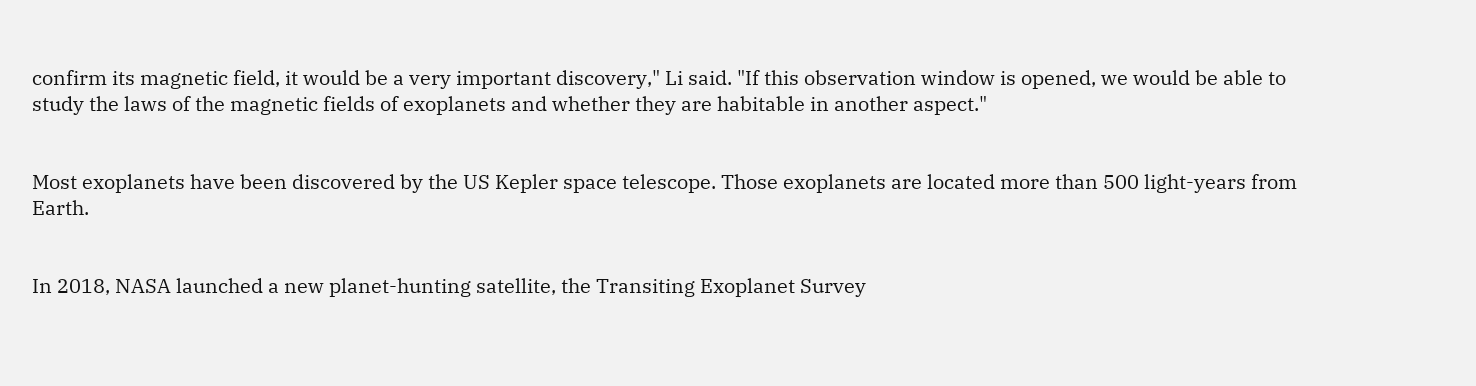confirm its magnetic field, it would be a very important discovery," Li said. "If this observation window is opened, we would be able to study the laws of the magnetic fields of exoplanets and whether they are habitable in another aspect."


Most exoplanets have been discovered by the US Kepler space telescope. Those exoplanets are located more than 500 light-years from Earth.


In 2018, NASA launched a new planet-hunting satellite, the Transiting Exoplanet Survey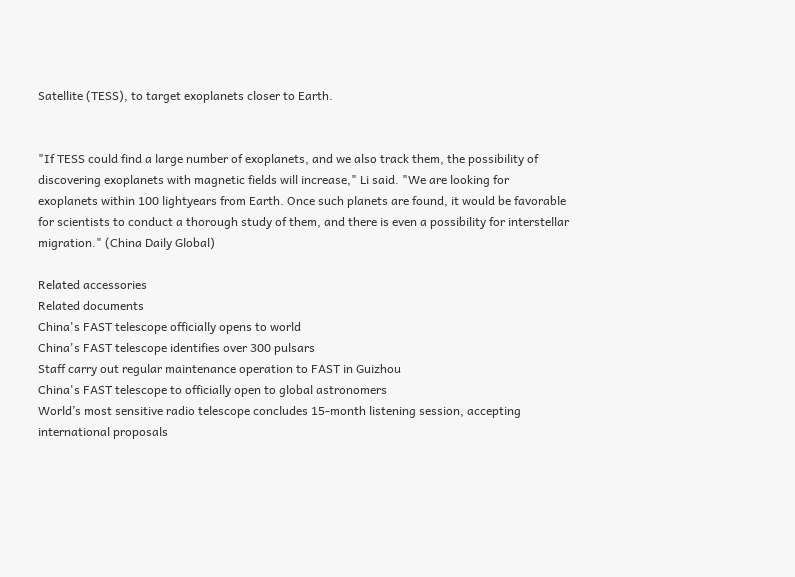Satellite (TESS), to target exoplanets closer to Earth.


"If TESS could find a large number of exoplanets, and we also track them, the possibility of discovering exoplanets with magnetic fields will increase," Li said. "We are looking for exoplanets within 100 lightyears from Earth. Once such planets are found, it would be favorable for scientists to conduct a thorough study of them, and there is even a possibility for interstellar migration." (China Daily Global)

Related accessories
Related documents
China's FAST telescope officially opens to world
China's FAST telescope identifies over 300 pulsars
Staff carry out regular maintenance operation to FAST in Guizhou
China's FAST telescope to officially open to global astronomers
World’s most sensitive radio telescope concludes 15-month listening session, accepting international proposals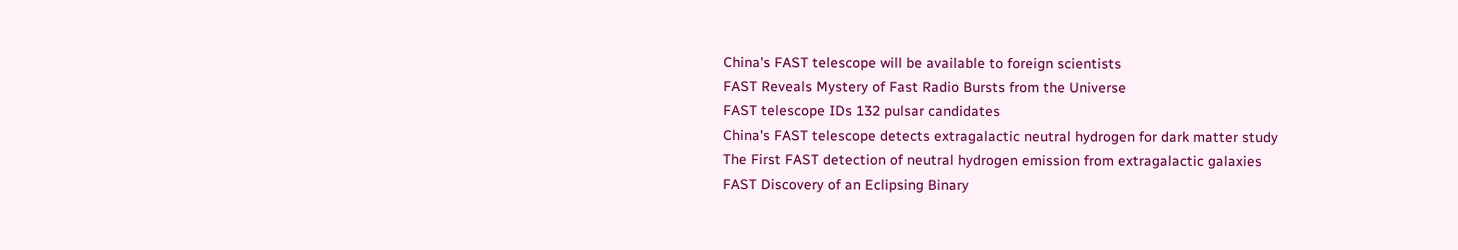China's FAST telescope will be available to foreign scientists
FAST Reveals Mystery of Fast Radio Bursts from the Universe
FAST telescope IDs 132 pulsar candidates
China's FAST telescope detects extragalactic neutral hydrogen for dark matter study
The First FAST detection of neutral hydrogen emission from extragalactic galaxies
FAST Discovery of an Eclipsing Binary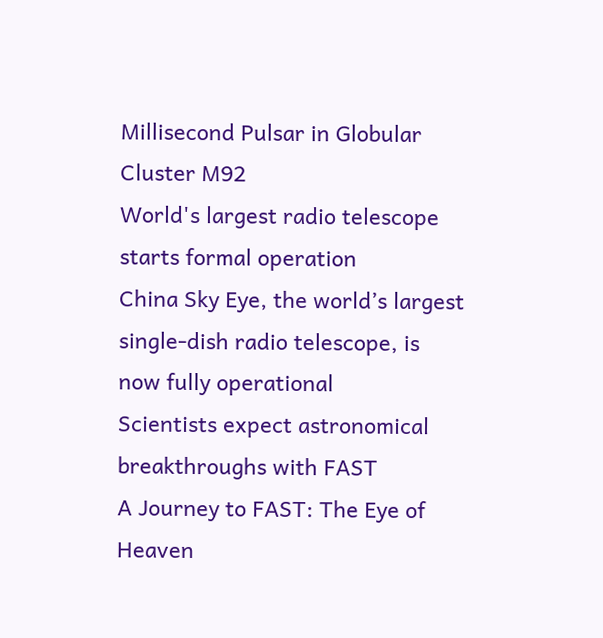Millisecond Pulsar in Globular Cluster M92
World's largest radio telescope starts formal operation
China Sky Eye, the world’s largest single-dish radio telescope, is now fully operational
Scientists expect astronomical breakthroughs with FAST
A Journey to FAST: The Eye of Heaven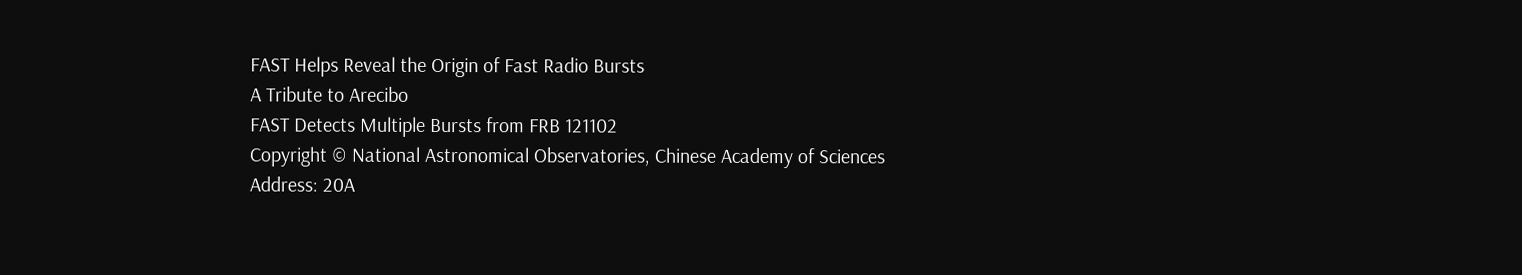FAST Helps Reveal the Origin of Fast Radio Bursts
A Tribute to Arecibo
FAST Detects Multiple Bursts from FRB 121102
Copyright © National Astronomical Observatories, Chinese Academy of Sciences
Address: 20A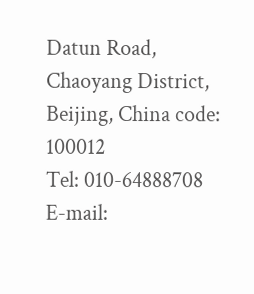Datun Road, Chaoyang District, Beijing, China code: 100012
Tel: 010-64888708 E-mail: